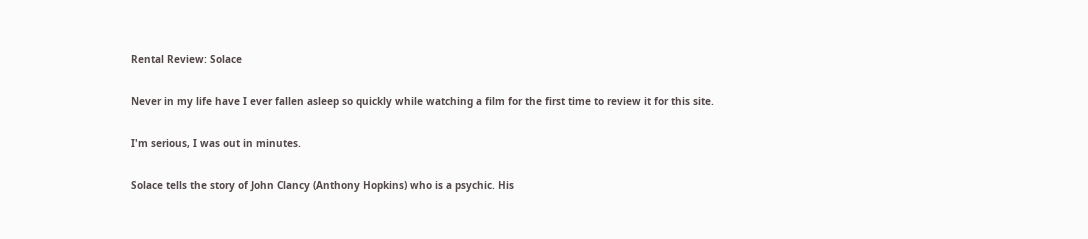Rental Review: Solace

Never in my life have I ever fallen asleep so quickly while watching a film for the first time to review it for this site.

I'm serious, I was out in minutes.

Solace tells the story of John Clancy (Anthony Hopkins) who is a psychic. His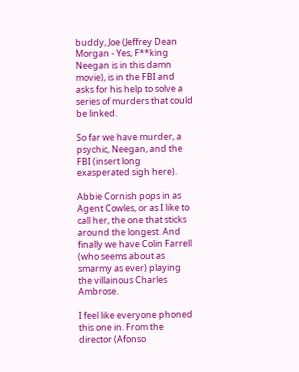buddy, Joe (Jeffrey Dean Morgan - Yes, F**king Neegan is in this damn movie), is in the FBI and asks for his help to solve a series of murders that could be linked.

So far we have murder, a psychic, Neegan, and the FBI (insert long exasperated sigh here).

Abbie Cornish pops in as Agent Cowles, or as I like to call her, the one that sticks around the longest. And finally we have Colin Farrell (who seems about as smarmy as ever) playing the villainous Charles Ambrose.

I feel like everyone phoned this one in. From the director (Afonso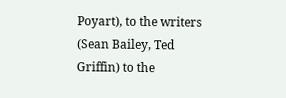Poyart), to the writers (Sean Bailey, Ted Griffin) to the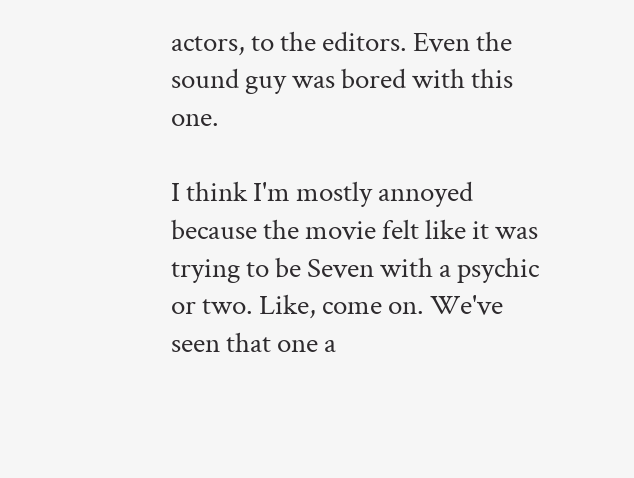actors, to the editors. Even the sound guy was bored with this one.

I think I'm mostly annoyed because the movie felt like it was trying to be Seven with a psychic or two. Like, come on. We've seen that one a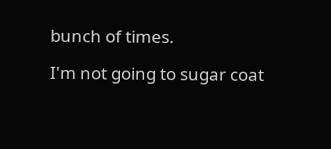bunch of times.

I'm not going to sugar coat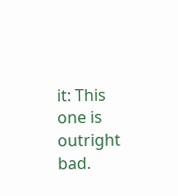it: This one is outright bad.